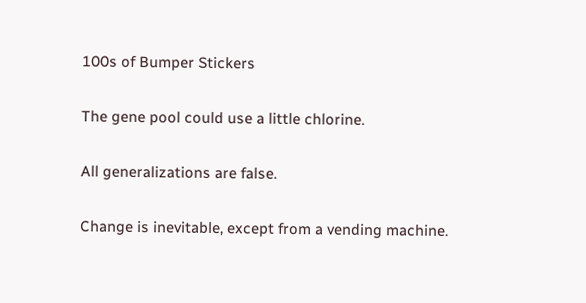100s of Bumper Stickers

The gene pool could use a little chlorine.

All generalizations are false.

Change is inevitable, except from a vending machine.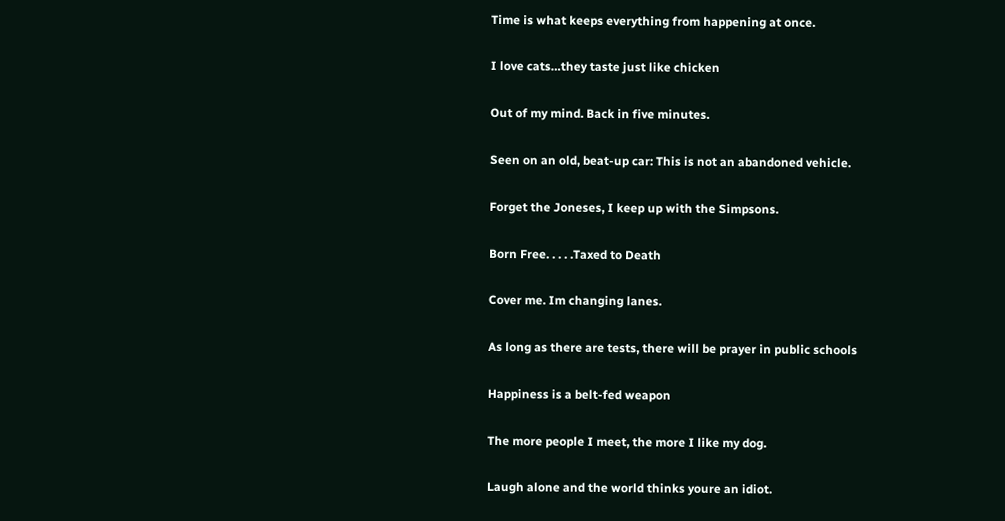Time is what keeps everything from happening at once.

I love cats…they taste just like chicken

Out of my mind. Back in five minutes.

Seen on an old, beat-up car: This is not an abandoned vehicle.

Forget the Joneses, I keep up with the Simpsons.

Born Free. . . . .Taxed to Death

Cover me. Im changing lanes.

As long as there are tests, there will be prayer in public schools

Happiness is a belt-fed weapon

The more people I meet, the more I like my dog.

Laugh alone and the world thinks youre an idiot.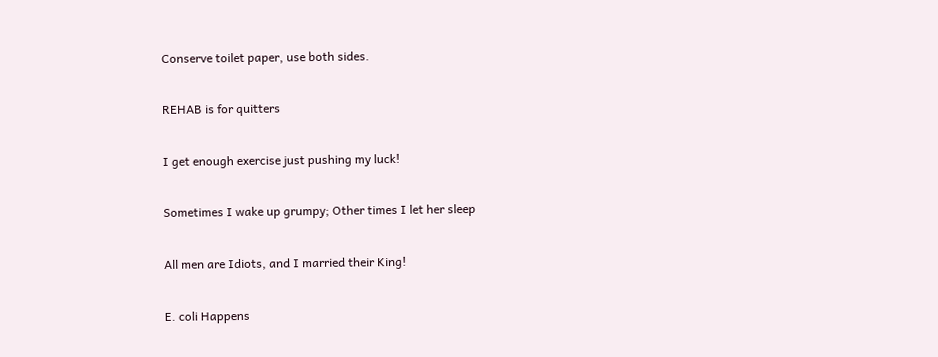Conserve toilet paper, use both sides.

REHAB is for quitters

I get enough exercise just pushing my luck!

Sometimes I wake up grumpy; Other times I let her sleep

All men are Idiots, and I married their King!

E. coli Happens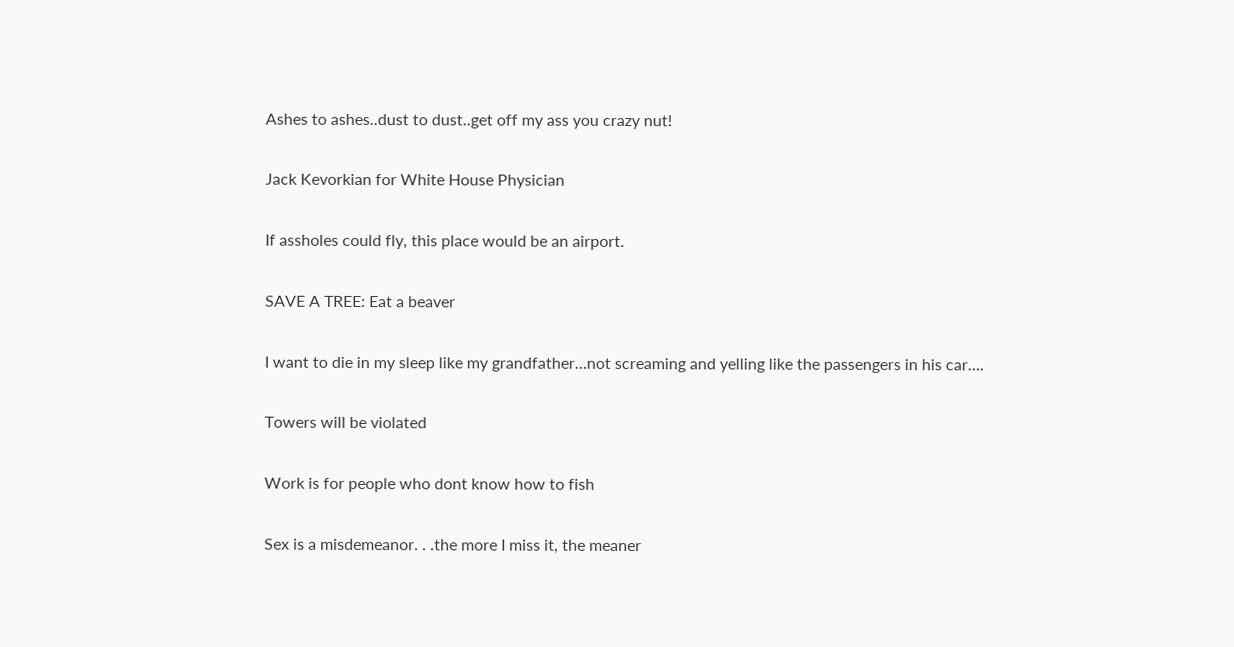Ashes to ashes..dust to dust..get off my ass you crazy nut!

Jack Kevorkian for White House Physician

If assholes could fly, this place would be an airport.

SAVE A TREE: Eat a beaver

I want to die in my sleep like my grandfather…not screaming and yelling like the passengers in his car….

Towers will be violated

Work is for people who dont know how to fish

Sex is a misdemeanor. . .the more I miss it, the meaner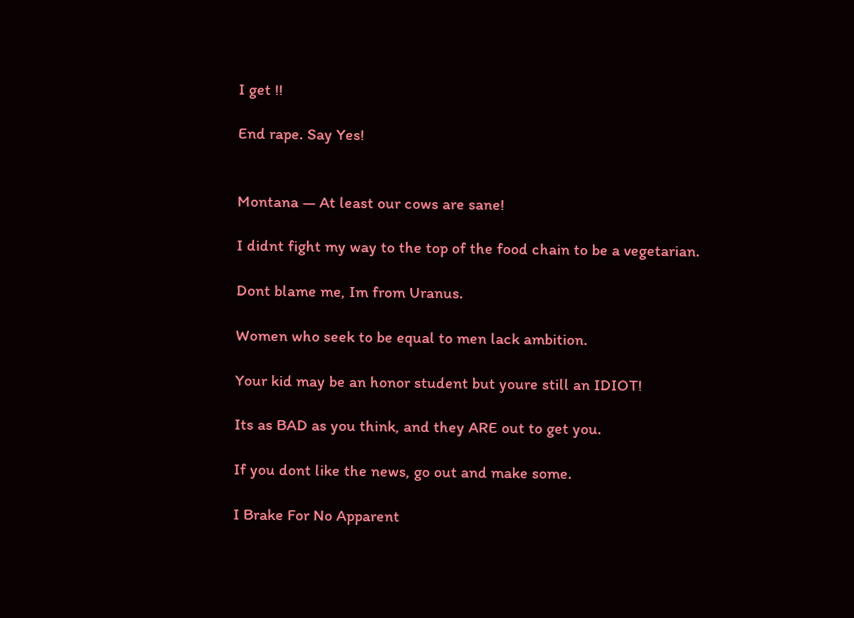I get !!

End rape. Say Yes!


Montana — At least our cows are sane!

I didnt fight my way to the top of the food chain to be a vegetarian.

Dont blame me, Im from Uranus.

Women who seek to be equal to men lack ambition.

Your kid may be an honor student but youre still an IDIOT!

Its as BAD as you think, and they ARE out to get you.

If you dont like the news, go out and make some.

I Brake For No Apparent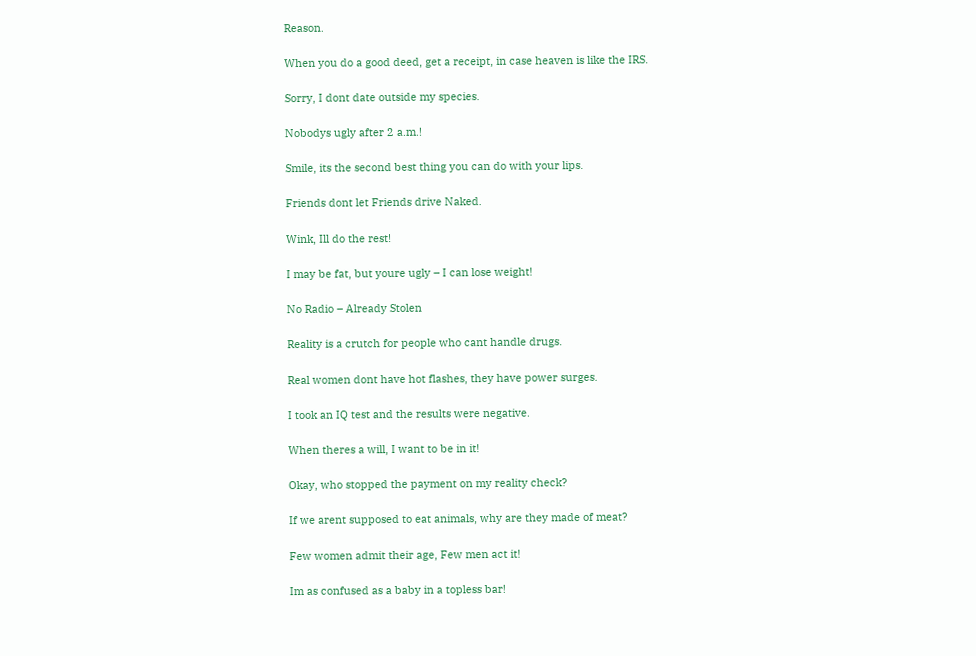Reason.

When you do a good deed, get a receipt, in case heaven is like the IRS.

Sorry, I dont date outside my species.

Nobodys ugly after 2 a.m.!

Smile, its the second best thing you can do with your lips.

Friends dont let Friends drive Naked.

Wink, Ill do the rest!

I may be fat, but youre ugly – I can lose weight!

No Radio – Already Stolen

Reality is a crutch for people who cant handle drugs.

Real women dont have hot flashes, they have power surges.

I took an IQ test and the results were negative.

When theres a will, I want to be in it!

Okay, who stopped the payment on my reality check?

If we arent supposed to eat animals, why are they made of meat?

Few women admit their age, Few men act it!

Im as confused as a baby in a topless bar!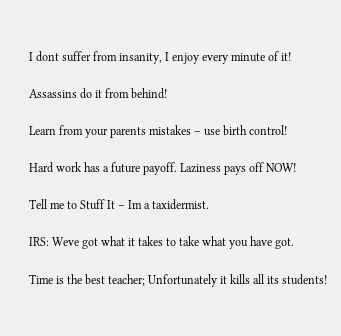I dont suffer from insanity, I enjoy every minute of it!

Assassins do it from behind!

Learn from your parents mistakes – use birth control!

Hard work has a future payoff. Laziness pays off NOW!

Tell me to Stuff It – Im a taxidermist.

IRS: Weve got what it takes to take what you have got.

Time is the best teacher; Unfortunately it kills all its students!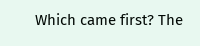Which came first? The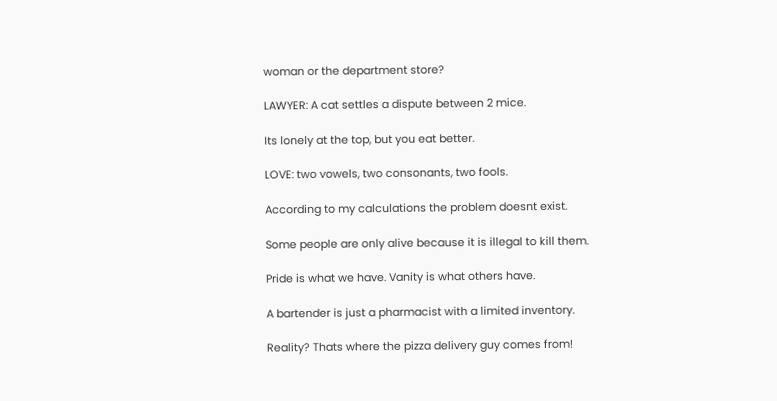woman or the department store?

LAWYER: A cat settles a dispute between 2 mice.

Its lonely at the top, but you eat better.

LOVE: two vowels, two consonants, two fools.

According to my calculations the problem doesnt exist.

Some people are only alive because it is illegal to kill them.

Pride is what we have. Vanity is what others have.

A bartender is just a pharmacist with a limited inventory.

Reality? Thats where the pizza delivery guy comes from!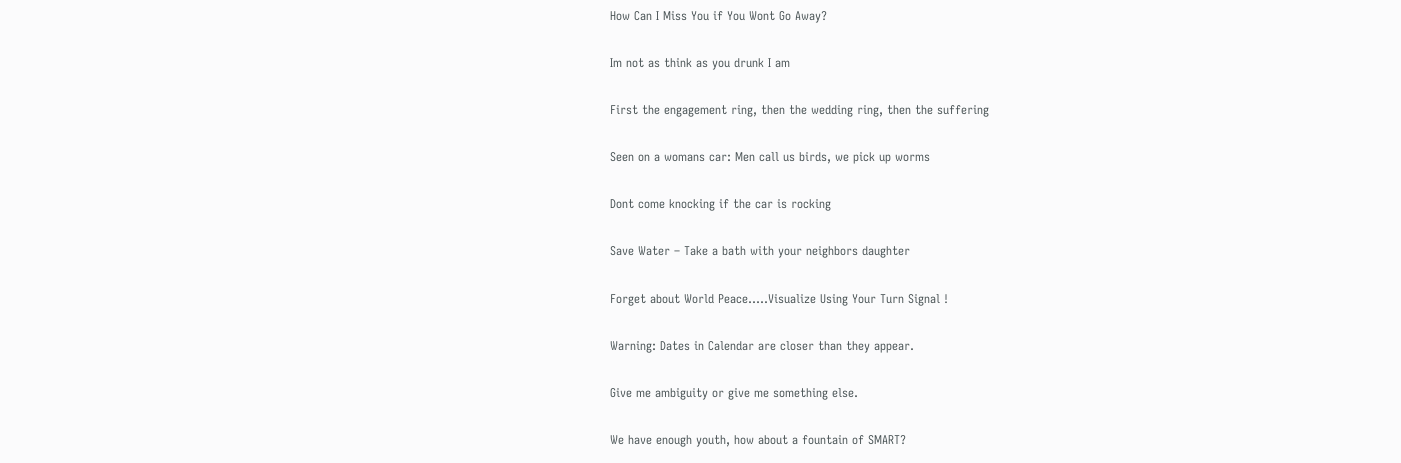How Can I Miss You if You Wont Go Away?

Im not as think as you drunk I am

First the engagement ring, then the wedding ring, then the suffering

Seen on a womans car: Men call us birds, we pick up worms

Dont come knocking if the car is rocking

Save Water – Take a bath with your neighbors daughter

Forget about World Peace…..Visualize Using Your Turn Signal !

Warning: Dates in Calendar are closer than they appear.

Give me ambiguity or give me something else.

We have enough youth, how about a fountain of SMART?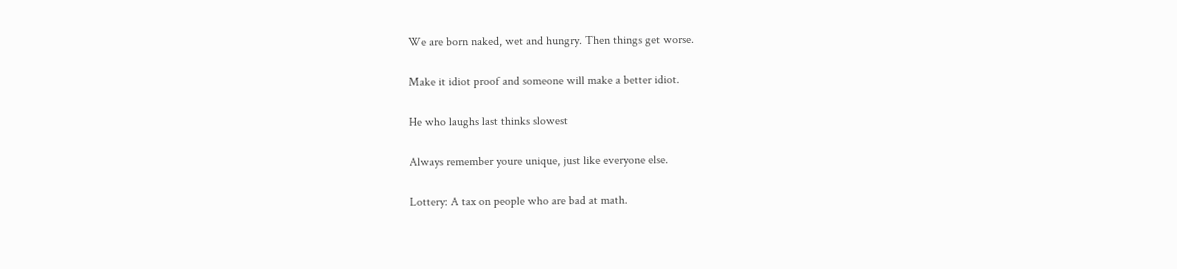We are born naked, wet and hungry. Then things get worse.

Make it idiot proof and someone will make a better idiot.

He who laughs last thinks slowest

Always remember youre unique, just like everyone else.

Lottery: A tax on people who are bad at math.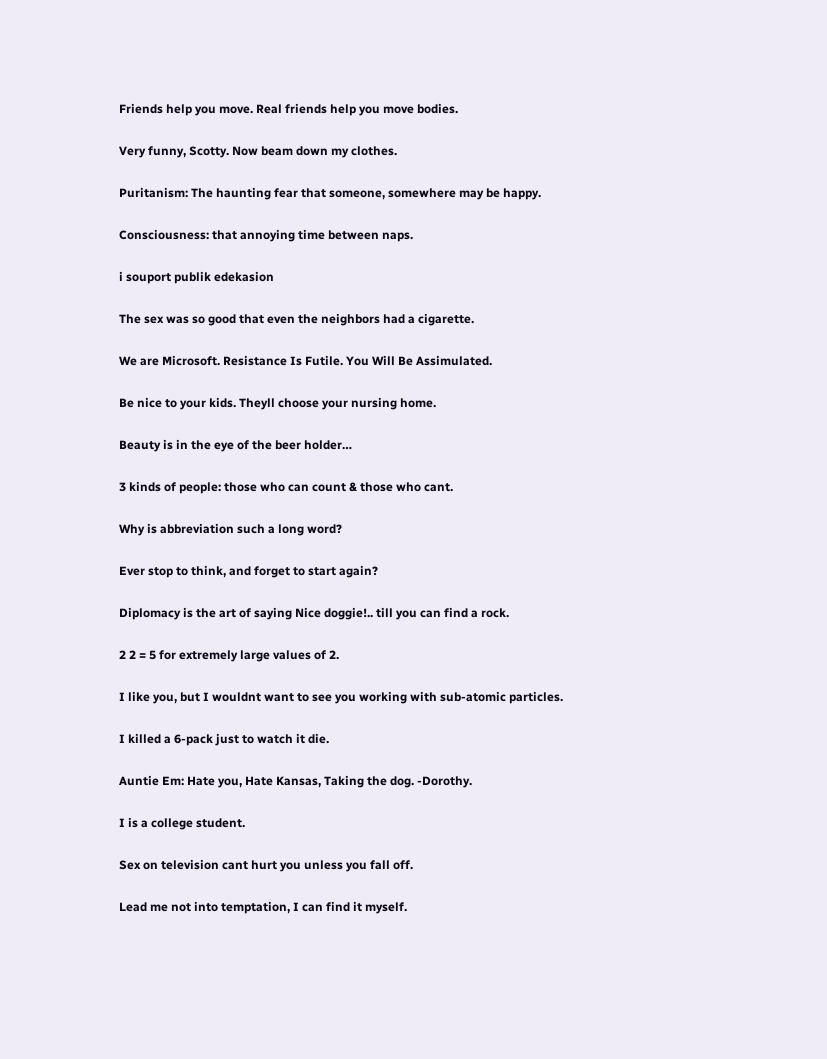Friends help you move. Real friends help you move bodies.

Very funny, Scotty. Now beam down my clothes.

Puritanism: The haunting fear that someone, somewhere may be happy.

Consciousness: that annoying time between naps.

i souport publik edekasion

The sex was so good that even the neighbors had a cigarette.

We are Microsoft. Resistance Is Futile. You Will Be Assimulated.

Be nice to your kids. Theyll choose your nursing home.

Beauty is in the eye of the beer holder…

3 kinds of people: those who can count & those who cant.

Why is abbreviation such a long word?

Ever stop to think, and forget to start again?

Diplomacy is the art of saying Nice doggie!.. till you can find a rock.

2 2 = 5 for extremely large values of 2.

I like you, but I wouldnt want to see you working with sub-atomic particles.

I killed a 6-pack just to watch it die.

Auntie Em: Hate you, Hate Kansas, Taking the dog. -Dorothy.

I is a college student.

Sex on television cant hurt you unless you fall off.

Lead me not into temptation, I can find it myself.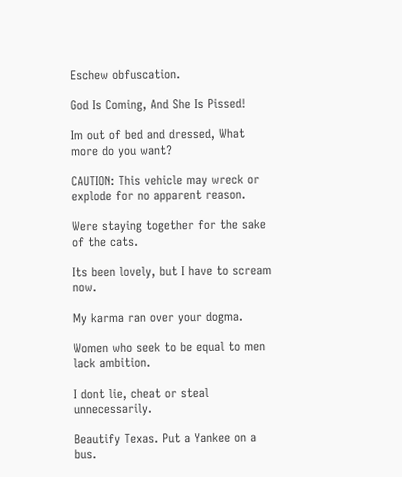Eschew obfuscation.

God Is Coming, And She Is Pissed!

Im out of bed and dressed, What more do you want?

CAUTION: This vehicle may wreck or explode for no apparent reason.

Were staying together for the sake of the cats.

Its been lovely, but I have to scream now.

My karma ran over your dogma.

Women who seek to be equal to men lack ambition.

I dont lie, cheat or steal unnecessarily.

Beautify Texas. Put a Yankee on a bus.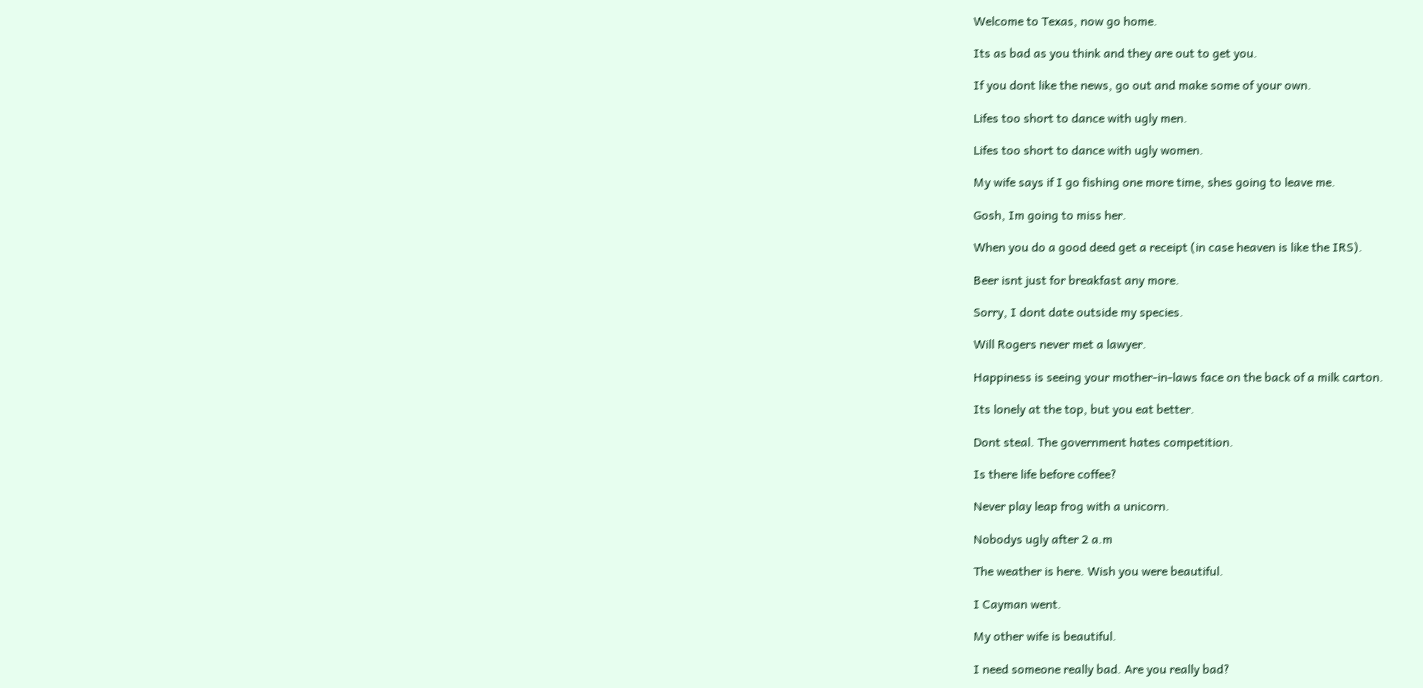Welcome to Texas, now go home.

Its as bad as you think and they are out to get you.

If you dont like the news, go out and make some of your own.

Lifes too short to dance with ugly men.

Lifes too short to dance with ugly women.

My wife says if I go fishing one more time, shes going to leave me.

Gosh, Im going to miss her.

When you do a good deed get a receipt (in case heaven is like the IRS).

Beer isnt just for breakfast any more.

Sorry, I dont date outside my species.

Will Rogers never met a lawyer.

Happiness is seeing your mother-in-laws face on the back of a milk carton.

Its lonely at the top, but you eat better.

Dont steal. The government hates competition.

Is there life before coffee?

Never play leap frog with a unicorn.

Nobodys ugly after 2 a.m

The weather is here. Wish you were beautiful.

I Cayman went.

My other wife is beautiful.

I need someone really bad. Are you really bad?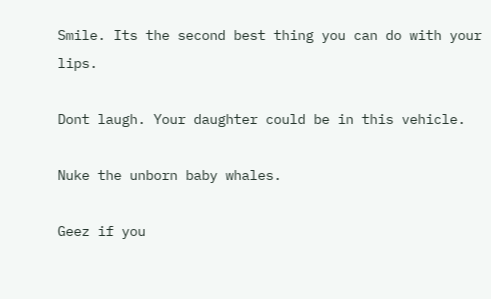Smile. Its the second best thing you can do with your lips.

Dont laugh. Your daughter could be in this vehicle.

Nuke the unborn baby whales.

Geez if you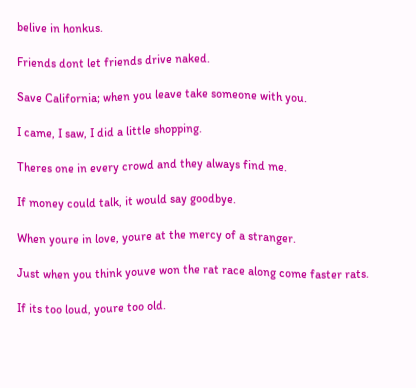belive in honkus.

Friends dont let friends drive naked.

Save California; when you leave take someone with you.

I came, I saw, I did a little shopping.

Theres one in every crowd and they always find me.

If money could talk, it would say goodbye.

When youre in love, youre at the mercy of a stranger.

Just when you think youve won the rat race along come faster rats.

If its too loud, youre too old.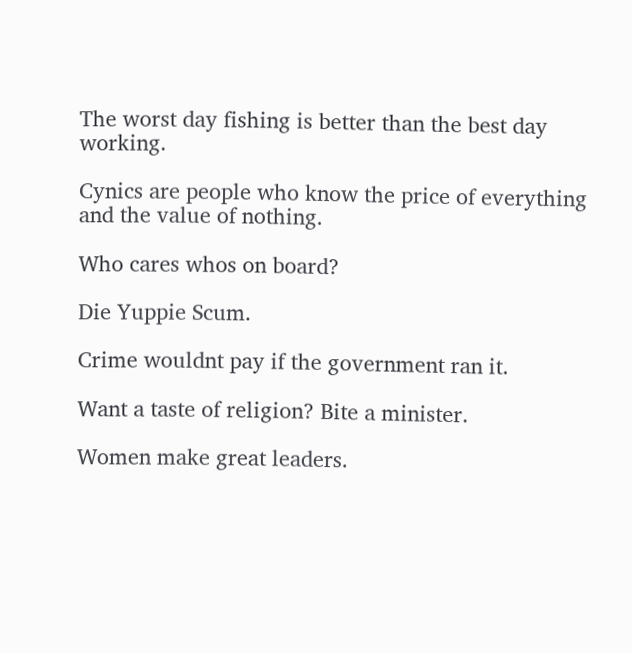The worst day fishing is better than the best day working.

Cynics are people who know the price of everything and the value of nothing.

Who cares whos on board?

Die Yuppie Scum.

Crime wouldnt pay if the government ran it.

Want a taste of religion? Bite a minister.

Women make great leaders.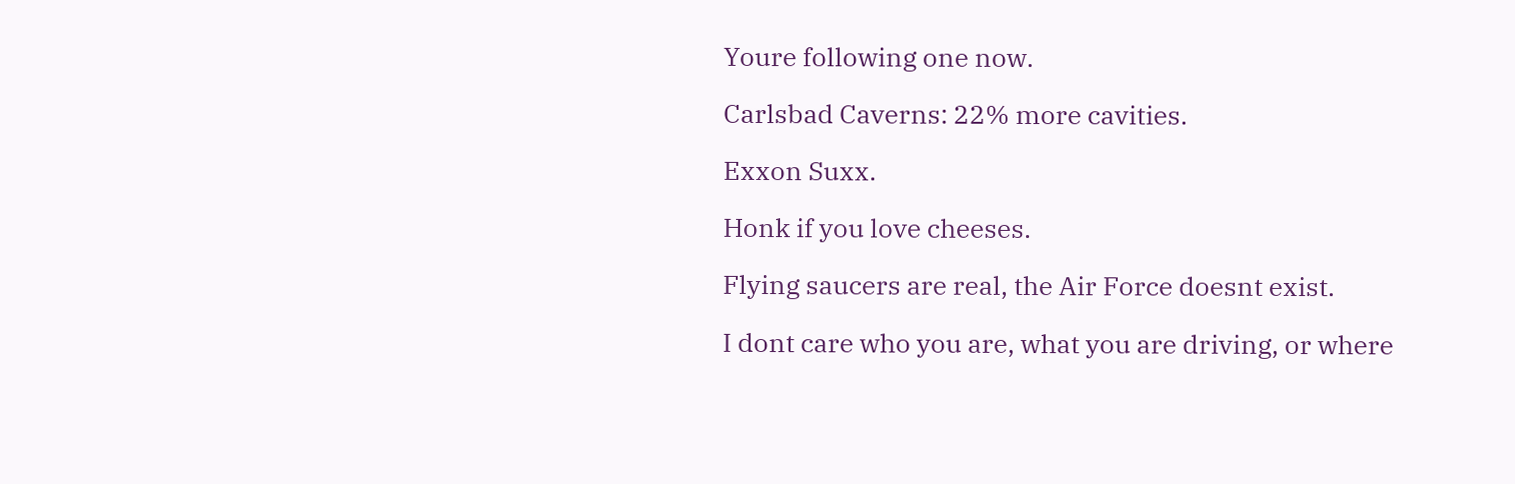Youre following one now.

Carlsbad Caverns: 22% more cavities.

Exxon Suxx.

Honk if you love cheeses.

Flying saucers are real, the Air Force doesnt exist.

I dont care who you are, what you are driving, or where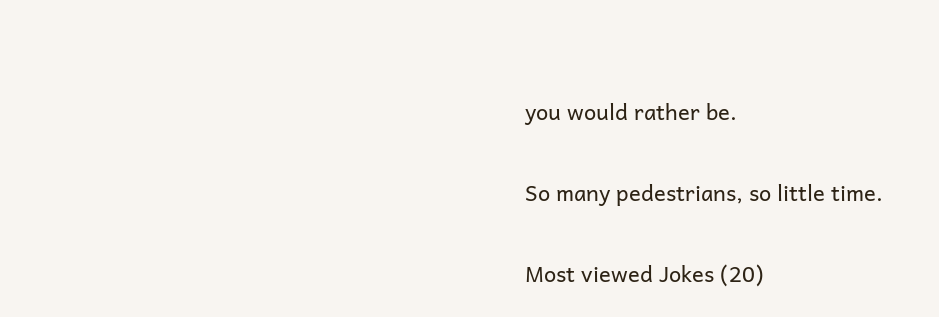you would rather be.

So many pedestrians, so little time.

Most viewed Jokes (20)